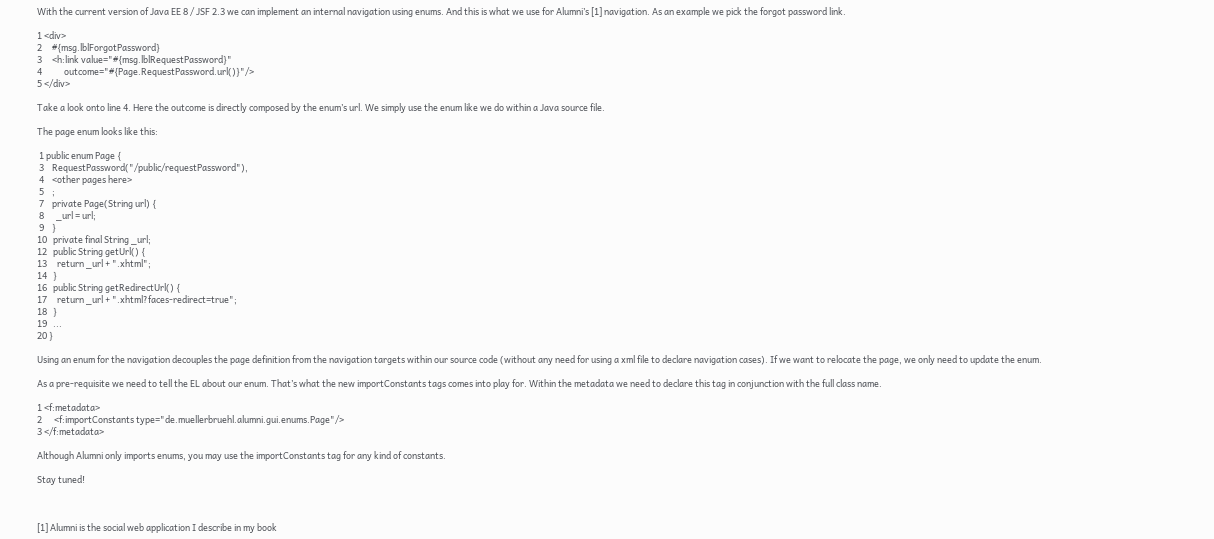With the current version of Java EE 8 / JSF 2.3 we can implement an internal navigation using enums. And this is what we use for Alumni’s [1] navigation. As an example we pick the forgot password link.

1 <div>
2     #{msg.lblForgotPassword}
3     <h:link value="#{msg.lblRequestPassword}"
4           outcome="#{Page.RequestPassword.url()}"/>
5 </div>

Take a look onto line 4. Here the outcome is directly composed by the enum’s url. We simply use the enum like we do within a Java source file.

The page enum looks like this:

 1 public enum Page {
 3    RequestPassword("/public/requestPassword"),
 4    <other pages here>
 5    ;
 7    private Page(String url) {
 8      _url = url;
 9    }
10   private final String _url;
12   public String getUrl() {
13     return _url + ".xhtml";
14   }
16   public String getRedirectUrl() {
17     return _url + ".xhtml?faces-redirect=true";
18   }
19   ...
20 }

Using an enum for the navigation decouples the page definition from the navigation targets within our source code (without any need for using a xml file to declare navigation cases). If we want to relocate the page, we only need to update the enum.

As a pre-requisite we need to tell the EL about our enum. That’s what the new importConstants tags comes into play for. Within the metadata we need to declare this tag in conjunction with the full class name.

1 <f:metadata>
2      <f:importConstants type="de.muellerbruehl.alumni.gui.enums.Page"/>
3 </f:metadata>

Although Alumni only imports enums, you may use the importConstants tag for any kind of constants.

Stay tuned!



[1] Alumni is the social web application I describe in my book